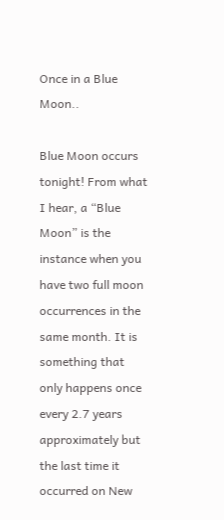Once in a Blue Moon..

Blue Moon occurs tonight! From what I hear, a “Blue Moon” is the instance when you have two full moon occurrences in the same month. It is something that only happens once every 2.7 years approximately but the last time it occurred on New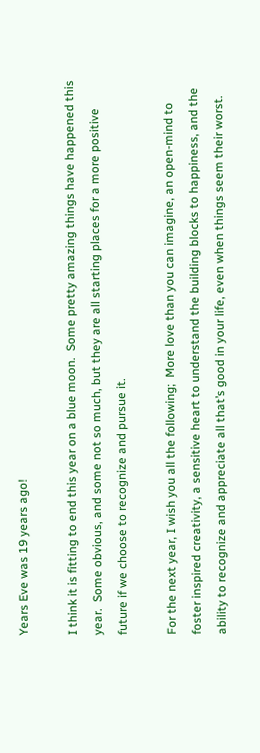Years Eve was 19 years ago!

I think it is fitting to end this year on a blue moon.  Some pretty amazing things have happened this year.  Some obvious, and some not so much, but they are all starting places for a more positive future if we choose to recognize and pursue it.

For the next year, I wish you all the following;  More love than you can imagine, an open-mind to foster inspired creativity, a sensitive heart to understand the building blocks to happiness, and the ability to recognize and appreciate all that’s good in your life, even when things seem their worst.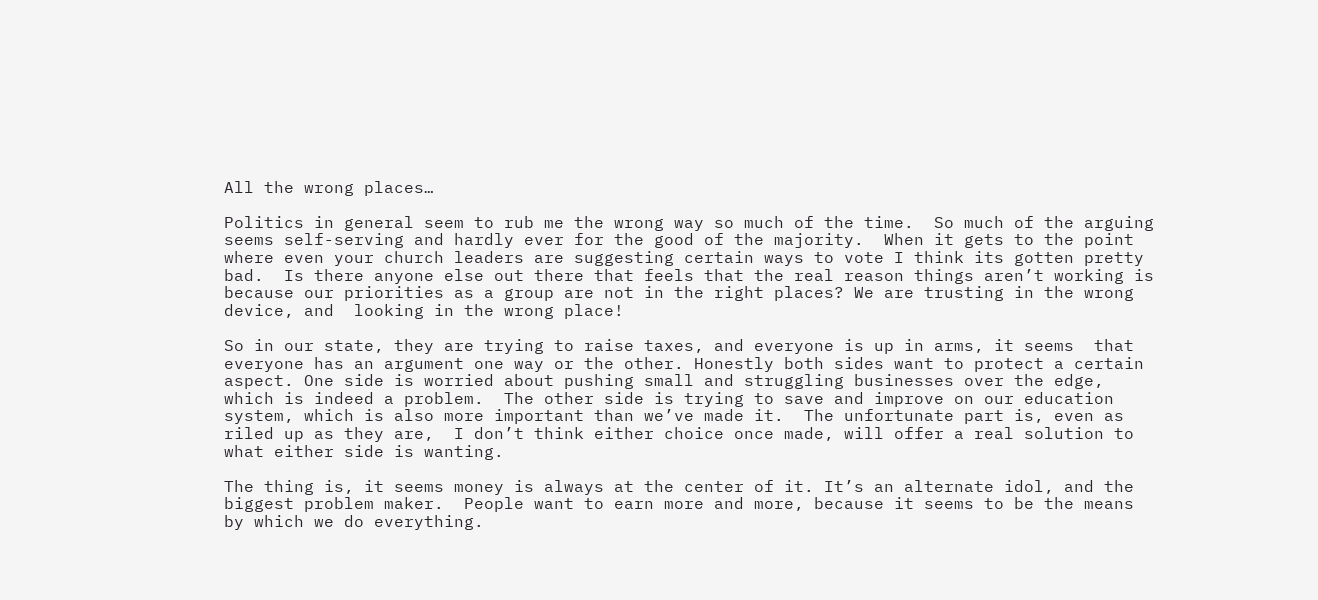All the wrong places…

Politics in general seem to rub me the wrong way so much of the time.  So much of the arguing seems self-serving and hardly ever for the good of the majority.  When it gets to the point where even your church leaders are suggesting certain ways to vote I think its gotten pretty bad.  Is there anyone else out there that feels that the real reason things aren’t working is because our priorities as a group are not in the right places? We are trusting in the wrong device, and  looking in the wrong place!

So in our state, they are trying to raise taxes, and everyone is up in arms, it seems  that everyone has an argument one way or the other. Honestly both sides want to protect a certain aspect. One side is worried about pushing small and struggling businesses over the edge, which is indeed a problem.  The other side is trying to save and improve on our education system, which is also more important than we’ve made it.  The unfortunate part is, even as riled up as they are,  I don’t think either choice once made, will offer a real solution to what either side is wanting.

The thing is, it seems money is always at the center of it. It’s an alternate idol, and the biggest problem maker.  People want to earn more and more, because it seems to be the means by which we do everything.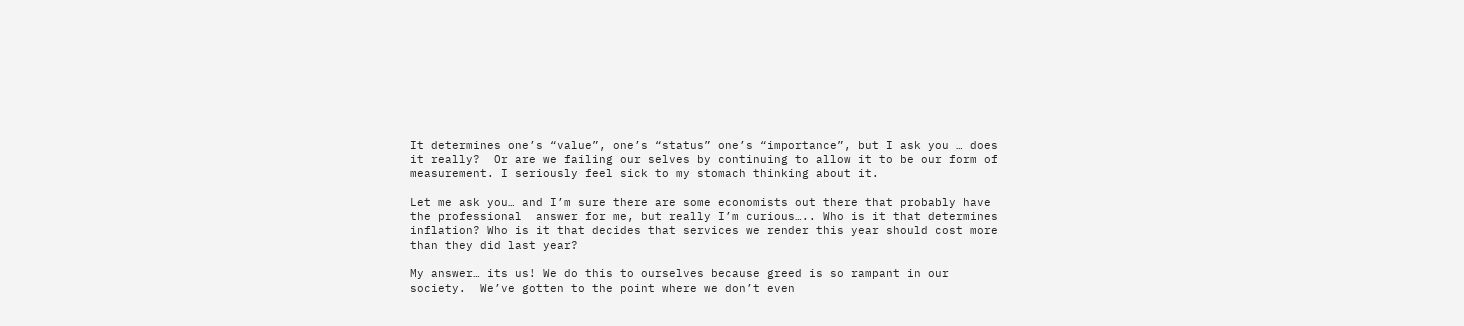It determines one’s “value”, one’s “status” one’s “importance”, but I ask you … does it really?  Or are we failing our selves by continuing to allow it to be our form of measurement. I seriously feel sick to my stomach thinking about it.

Let me ask you… and I’m sure there are some economists out there that probably have the professional  answer for me, but really I’m curious….. Who is it that determines inflation? Who is it that decides that services we render this year should cost more than they did last year?

My answer… its us! We do this to ourselves because greed is so rampant in our society.  We’ve gotten to the point where we don’t even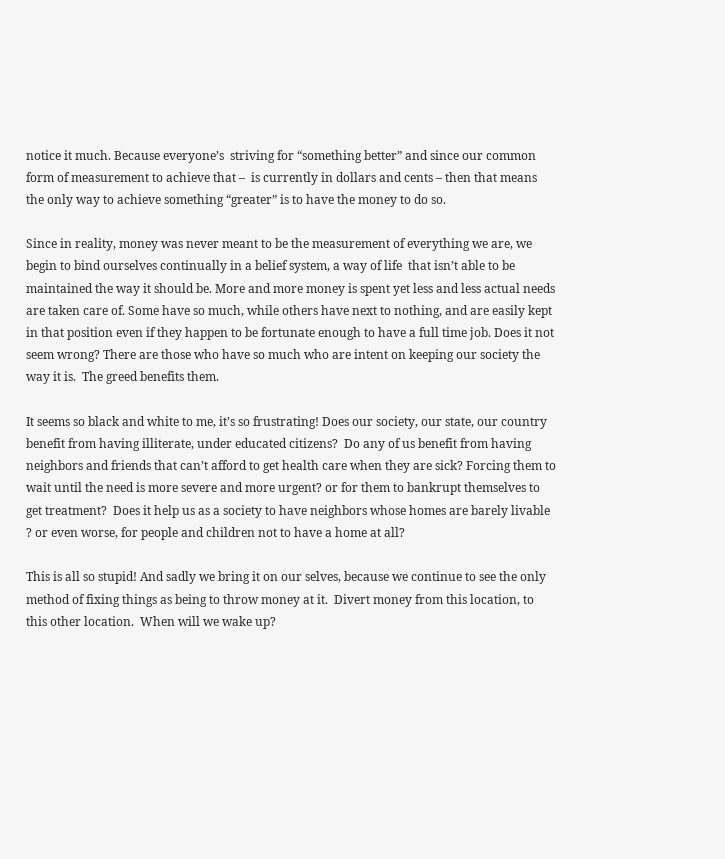notice it much. Because everyone’s  striving for “something better” and since our common form of measurement to achieve that –  is currently in dollars and cents – then that means the only way to achieve something “greater” is to have the money to do so.

Since in reality, money was never meant to be the measurement of everything we are, we begin to bind ourselves continually in a belief system, a way of life  that isn’t able to be maintained the way it should be. More and more money is spent yet less and less actual needs are taken care of. Some have so much, while others have next to nothing, and are easily kept in that position even if they happen to be fortunate enough to have a full time job. Does it not seem wrong? There are those who have so much who are intent on keeping our society the way it is.  The greed benefits them.

It seems so black and white to me, it’s so frustrating! Does our society, our state, our country benefit from having illiterate, under educated citizens?  Do any of us benefit from having neighbors and friends that can’t afford to get health care when they are sick? Forcing them to wait until the need is more severe and more urgent? or for them to bankrupt themselves to get treatment?  Does it help us as a society to have neighbors whose homes are barely livable ? or even worse, for people and children not to have a home at all?

This is all so stupid! And sadly we bring it on our selves, because we continue to see the only method of fixing things as being to throw money at it.  Divert money from this location, to this other location.  When will we wake up?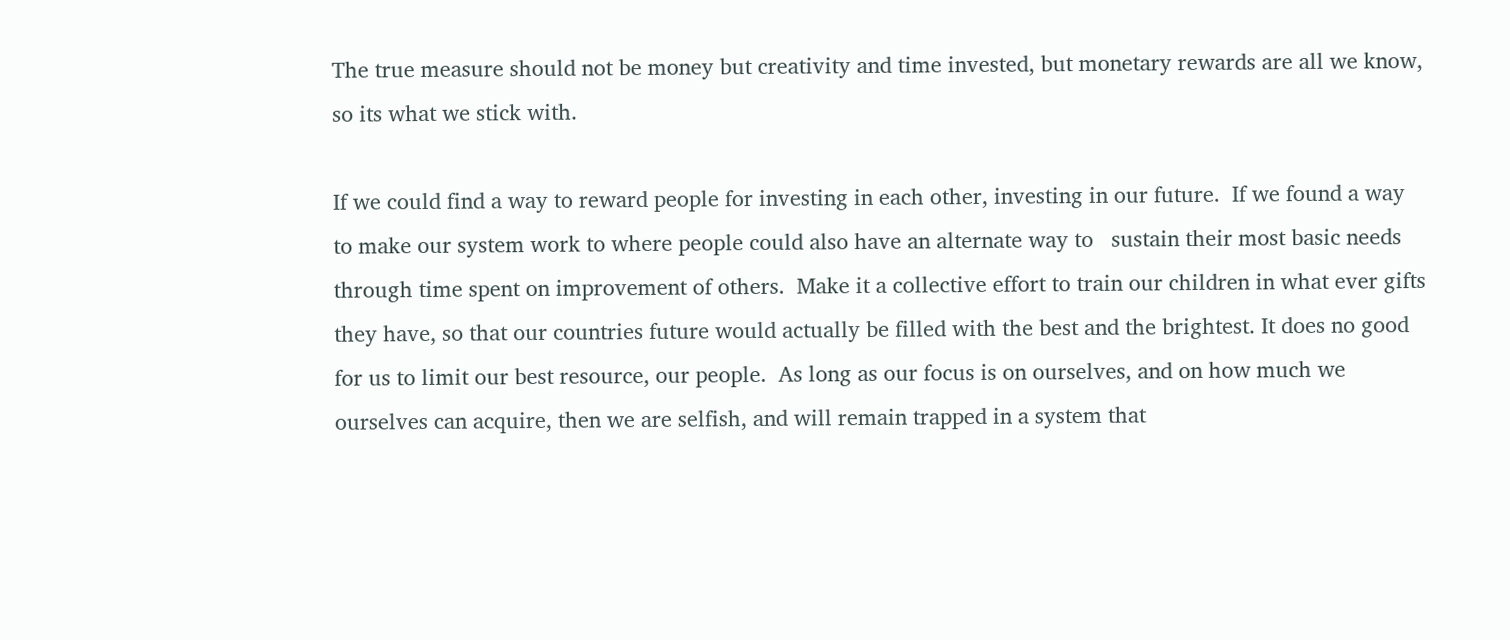The true measure should not be money but creativity and time invested, but monetary rewards are all we know, so its what we stick with.

If we could find a way to reward people for investing in each other, investing in our future.  If we found a way to make our system work to where people could also have an alternate way to   sustain their most basic needs through time spent on improvement of others.  Make it a collective effort to train our children in what ever gifts they have, so that our countries future would actually be filled with the best and the brightest. It does no good for us to limit our best resource, our people.  As long as our focus is on ourselves, and on how much we ourselves can acquire, then we are selfish, and will remain trapped in a system that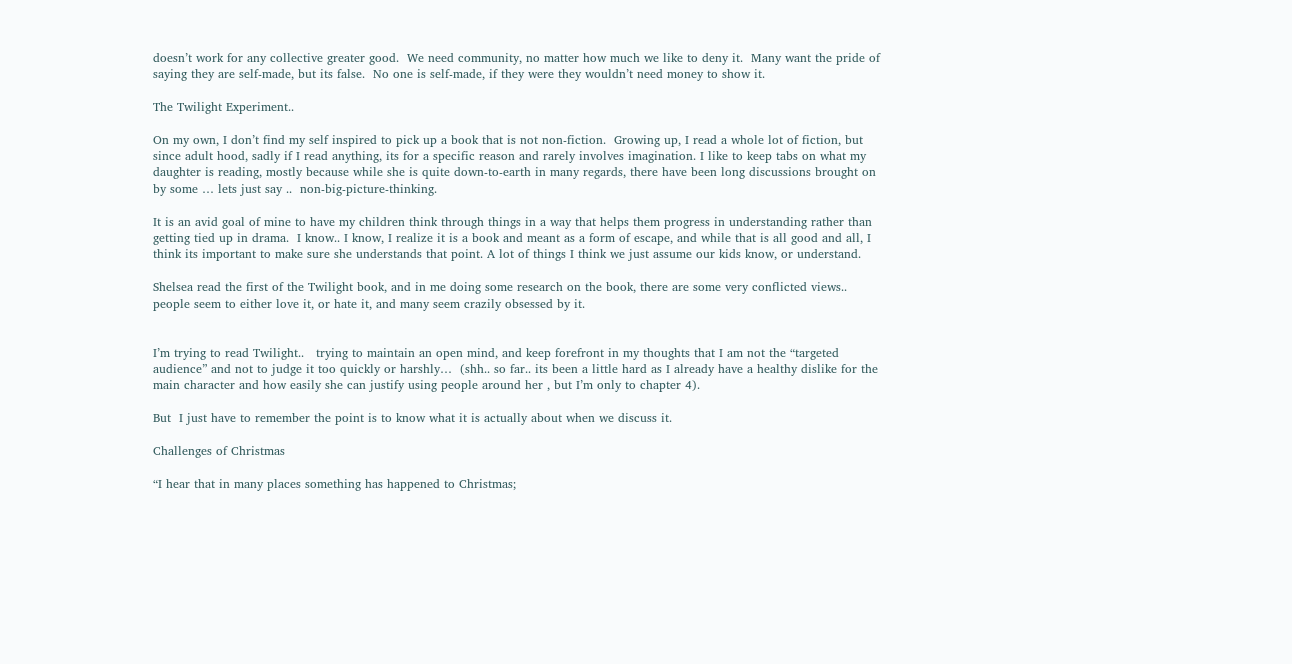doesn’t work for any collective greater good.  We need community, no matter how much we like to deny it.  Many want the pride of saying they are self-made, but its false.  No one is self-made, if they were they wouldn’t need money to show it.

The Twilight Experiment..

On my own, I don’t find my self inspired to pick up a book that is not non-fiction.  Growing up, I read a whole lot of fiction, but since adult hood, sadly if I read anything, its for a specific reason and rarely involves imagination. I like to keep tabs on what my daughter is reading, mostly because while she is quite down-to-earth in many regards, there have been long discussions brought on by some … lets just say ..  non-big-picture-thinking.

It is an avid goal of mine to have my children think through things in a way that helps them progress in understanding rather than getting tied up in drama.  I know.. I know, I realize it is a book and meant as a form of escape, and while that is all good and all, I think its important to make sure she understands that point. A lot of things I think we just assume our kids know, or understand.

Shelsea read the first of the Twilight book, and in me doing some research on the book, there are some very conflicted views..  people seem to either love it, or hate it, and many seem crazily obsessed by it.


I’m trying to read Twilight..   trying to maintain an open mind, and keep forefront in my thoughts that I am not the “targeted audience” and not to judge it too quickly or harshly…  (shh.. so far.. its been a little hard as I already have a healthy dislike for the main character and how easily she can justify using people around her , but I’m only to chapter 4).

But  I just have to remember the point is to know what it is actually about when we discuss it.

Challenges of Christmas

“I hear that in many places something has happened to Christmas;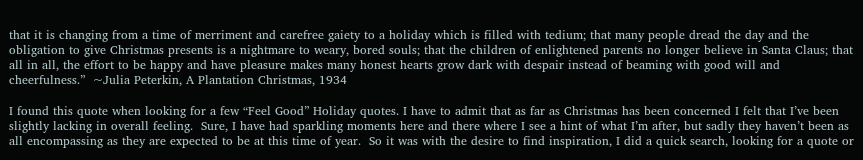that it is changing from a time of merriment and carefree gaiety to a holiday which is filled with tedium; that many people dread the day and the obligation to give Christmas presents is a nightmare to weary, bored souls; that the children of enlightened parents no longer believe in Santa Claus; that all in all, the effort to be happy and have pleasure makes many honest hearts grow dark with despair instead of beaming with good will and cheerfulness.”  ~Julia Peterkin, A Plantation Christmas, 1934

I found this quote when looking for a few “Feel Good” Holiday quotes. I have to admit that as far as Christmas has been concerned I felt that I’ve been slightly lacking in overall feeling.  Sure, I have had sparkling moments here and there where I see a hint of what I’m after, but sadly they haven’t been as all encompassing as they are expected to be at this time of year.  So it was with the desire to find inspiration, I did a quick search, looking for a quote or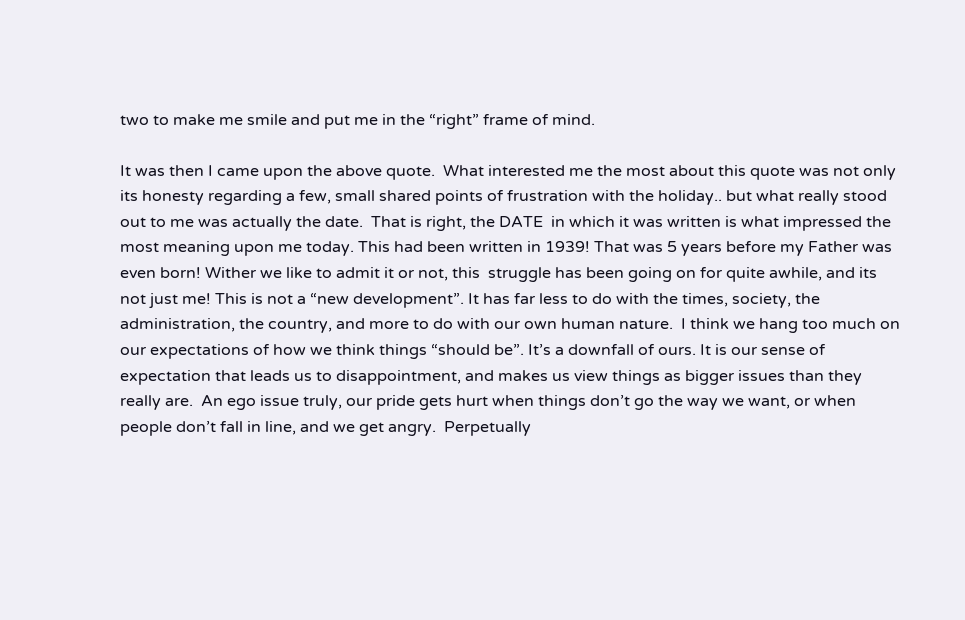two to make me smile and put me in the “right” frame of mind.

It was then I came upon the above quote.  What interested me the most about this quote was not only its honesty regarding a few, small shared points of frustration with the holiday.. but what really stood out to me was actually the date.  That is right, the DATE  in which it was written is what impressed the most meaning upon me today. This had been written in 1939! That was 5 years before my Father was even born! Wither we like to admit it or not, this  struggle has been going on for quite awhile, and its not just me! This is not a “new development”. It has far less to do with the times, society, the administration, the country, and more to do with our own human nature.  I think we hang too much on our expectations of how we think things “should be”. It’s a downfall of ours. It is our sense of expectation that leads us to disappointment, and makes us view things as bigger issues than they really are.  An ego issue truly, our pride gets hurt when things don’t go the way we want, or when people don’t fall in line, and we get angry.  Perpetually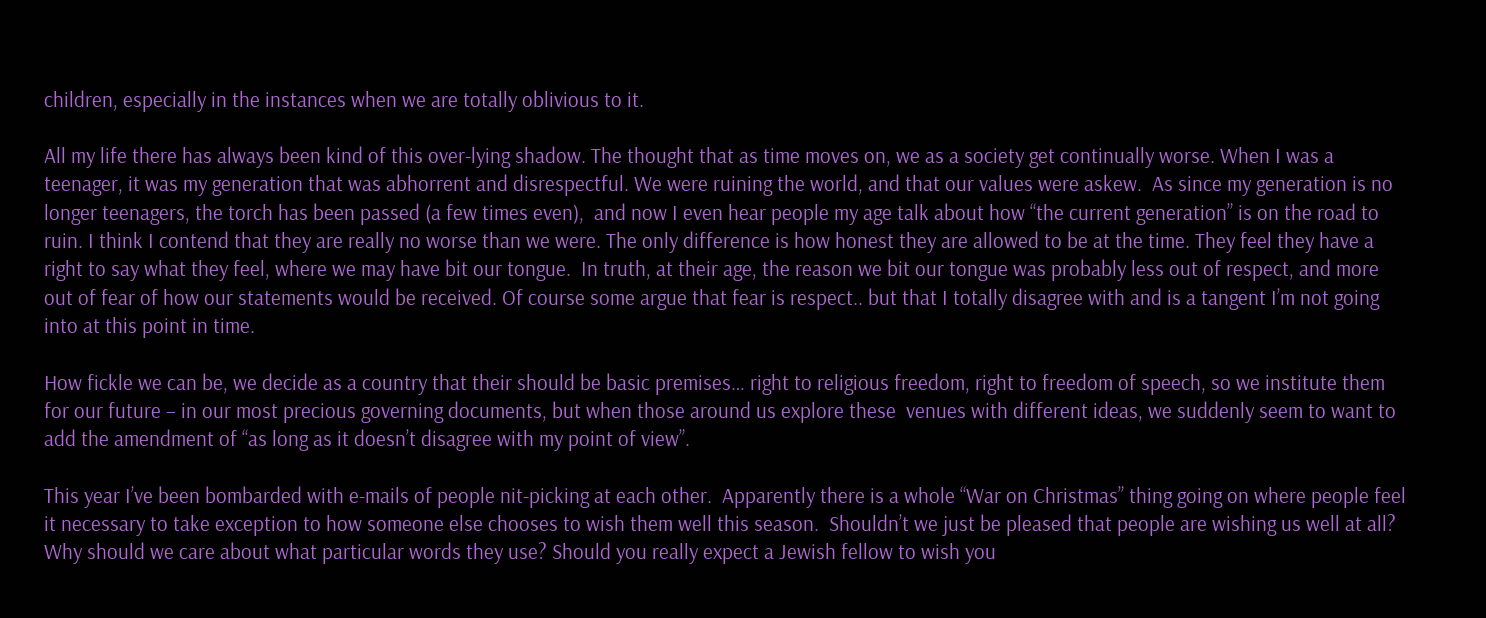children, especially in the instances when we are totally oblivious to it.

All my life there has always been kind of this over-lying shadow. The thought that as time moves on, we as a society get continually worse. When I was a teenager, it was my generation that was abhorrent and disrespectful. We were ruining the world, and that our values were askew.  As since my generation is no longer teenagers, the torch has been passed (a few times even),  and now I even hear people my age talk about how “the current generation” is on the road to ruin. I think I contend that they are really no worse than we were. The only difference is how honest they are allowed to be at the time. They feel they have a right to say what they feel, where we may have bit our tongue.  In truth, at their age, the reason we bit our tongue was probably less out of respect, and more out of fear of how our statements would be received. Of course some argue that fear is respect.. but that I totally disagree with and is a tangent I’m not going into at this point in time.

How fickle we can be, we decide as a country that their should be basic premises… right to religious freedom, right to freedom of speech, so we institute them for our future – in our most precious governing documents, but when those around us explore these  venues with different ideas, we suddenly seem to want to add the amendment of “as long as it doesn’t disagree with my point of view”.

This year I’ve been bombarded with e-mails of people nit-picking at each other.  Apparently there is a whole “War on Christmas” thing going on where people feel it necessary to take exception to how someone else chooses to wish them well this season.  Shouldn’t we just be pleased that people are wishing us well at all? Why should we care about what particular words they use? Should you really expect a Jewish fellow to wish you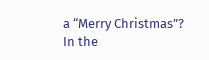a “Merry Christmas”?  In the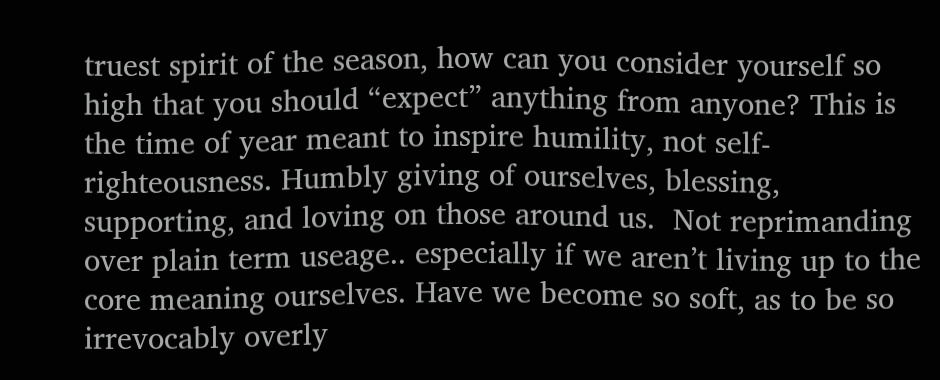truest spirit of the season, how can you consider yourself so high that you should “expect” anything from anyone? This is the time of year meant to inspire humility, not self-righteousness. Humbly giving of ourselves, blessing, supporting, and loving on those around us.  Not reprimanding over plain term useage.. especially if we aren’t living up to the core meaning ourselves. Have we become so soft, as to be so irrevocably overly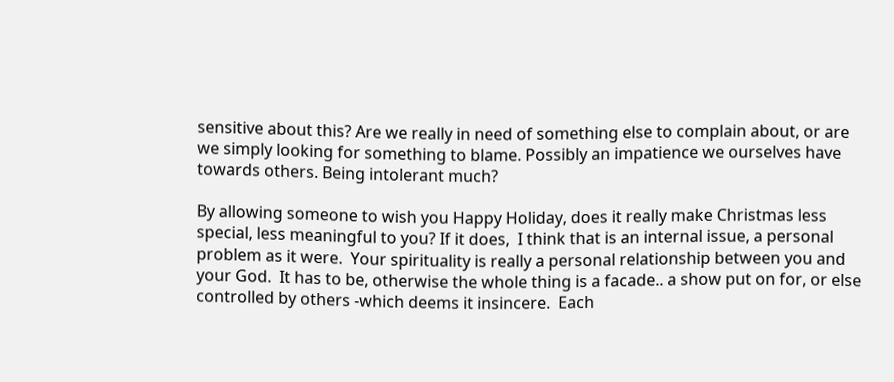sensitive about this? Are we really in need of something else to complain about, or are we simply looking for something to blame. Possibly an impatience we ourselves have towards others. Being intolerant much?

By allowing someone to wish you Happy Holiday, does it really make Christmas less special, less meaningful to you? If it does,  I think that is an internal issue, a personal problem as it were.  Your spirituality is really a personal relationship between you and your God.  It has to be, otherwise the whole thing is a facade.. a show put on for, or else controlled by others -which deems it insincere.  Each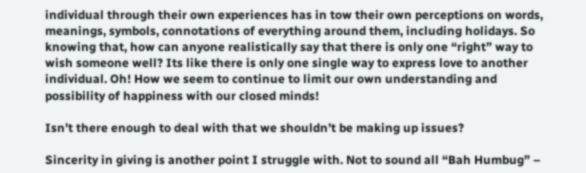individual through their own experiences has in tow their own perceptions on words, meanings, symbols, connotations of everything around them, including holidays. So knowing that, how can anyone realistically say that there is only one “right” way to wish someone well? Its like there is only one single way to express love to another individual. Oh! How we seem to continue to limit our own understanding and possibility of happiness with our closed minds!

Isn’t there enough to deal with that we shouldn’t be making up issues?

Sincerity in giving is another point I struggle with. Not to sound all “Bah Humbug” –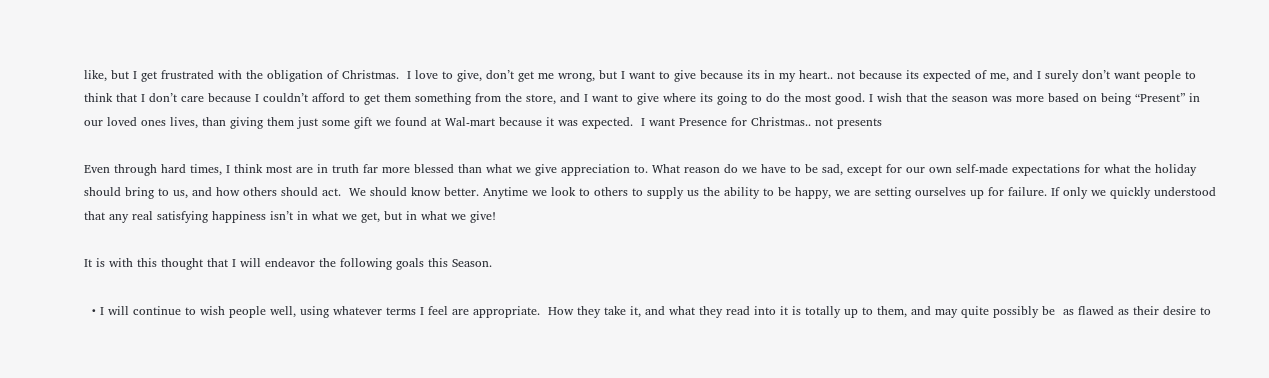like, but I get frustrated with the obligation of Christmas.  I love to give, don’t get me wrong, but I want to give because its in my heart.. not because its expected of me, and I surely don’t want people to think that I don’t care because I couldn’t afford to get them something from the store, and I want to give where its going to do the most good. I wish that the season was more based on being “Present” in our loved ones lives, than giving them just some gift we found at Wal-mart because it was expected.  I want Presence for Christmas.. not presents

Even through hard times, I think most are in truth far more blessed than what we give appreciation to. What reason do we have to be sad, except for our own self-made expectations for what the holiday should bring to us, and how others should act.  We should know better. Anytime we look to others to supply us the ability to be happy, we are setting ourselves up for failure. If only we quickly understood that any real satisfying happiness isn’t in what we get, but in what we give!

It is with this thought that I will endeavor the following goals this Season.

  • I will continue to wish people well, using whatever terms I feel are appropriate.  How they take it, and what they read into it is totally up to them, and may quite possibly be  as flawed as their desire to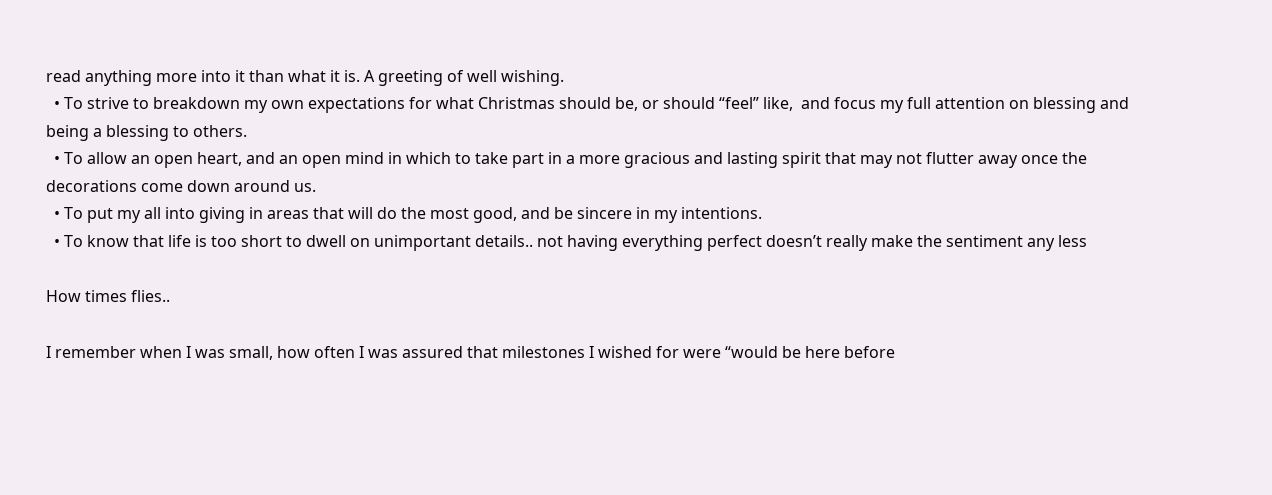read anything more into it than what it is. A greeting of well wishing.
  • To strive to breakdown my own expectations for what Christmas should be, or should “feel” like,  and focus my full attention on blessing and being a blessing to others.
  • To allow an open heart, and an open mind in which to take part in a more gracious and lasting spirit that may not flutter away once the decorations come down around us.
  • To put my all into giving in areas that will do the most good, and be sincere in my intentions.
  • To know that life is too short to dwell on unimportant details.. not having everything perfect doesn’t really make the sentiment any less

How times flies..

I remember when I was small, how often I was assured that milestones I wished for were “would be here before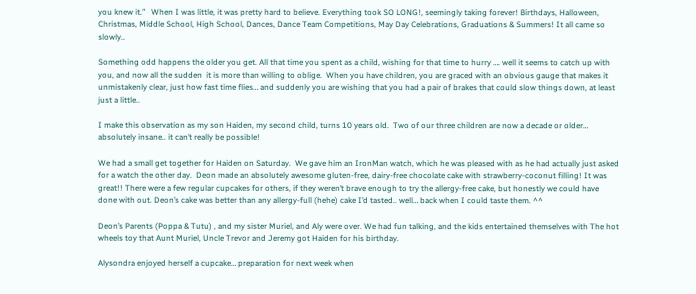you knew it.”   When I was little, it was pretty hard to believe. Everything took SO LONG!, seemingly taking forever! Birthdays, Halloween, Christmas, Middle School, High School, Dances, Dance Team Competitions, May Day Celebrations, Graduations & Summers! It all came so slowly..

Something odd happens the older you get. All that time you spent as a child, wishing for that time to hurry …. well it seems to catch up with you, and now all the sudden  it is more than willing to oblige.  When you have children, you are graced with an obvious gauge that makes it unmistakenly clear, just how fast time flies… and suddenly you are wishing that you had a pair of brakes that could slow things down, at least just a little..

I make this observation as my son Haiden, my second child, turns 10 years old.  Two of our three children are now a decade or older… absolutely insane.. it can’t really be possible!

We had a small get together for Haiden on Saturday.  We gave him an IronMan watch, which he was pleased with as he had actually just asked for a watch the other day.  Deon made an absolutely awesome gluten-free, dairy-free chocolate cake with strawberry-coconut filling! It was great!! There were a few regular cupcakes for others, if they weren’t brave enough to try the allergy-free cake, but honestly we could have done with out. Deon’s cake was better than any allergy-full (hehe) cake I’d tasted.. well… back when I could taste them. ^^

Deon’s Parents (Poppa & Tutu) , and my sister Muriel, and Aly were over. We had fun talking, and the kids entertained themselves with The hot wheels toy that Aunt Muriel, Uncle Trevor and Jeremy got Haiden for his birthday.

Alysondra enjoyed herself a cupcake… preparation for next week when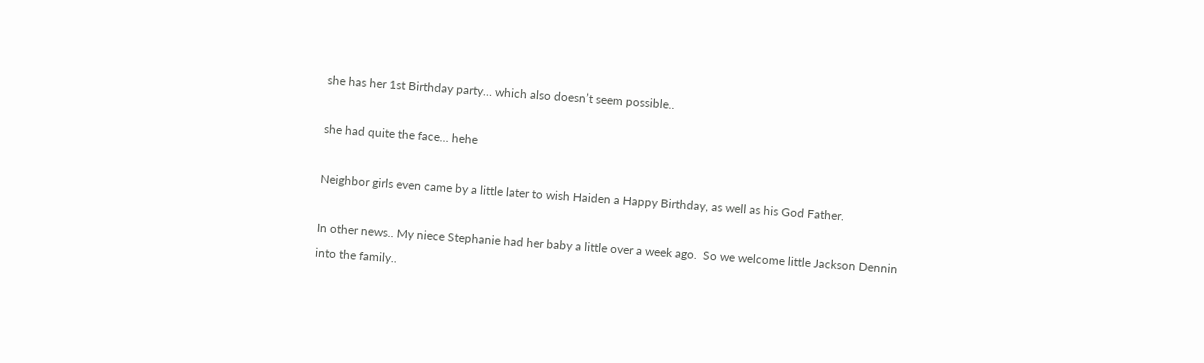she has her 1st Birthday party… which also doesn’t seem possible..

she had quite the face… hehe

Neighbor girls even came by a little later to wish Haiden a Happy Birthday, as well as his God Father.

In other news.. My niece Stephanie had her baby a little over a week ago.  So we welcome little Jackson Dennin into the family..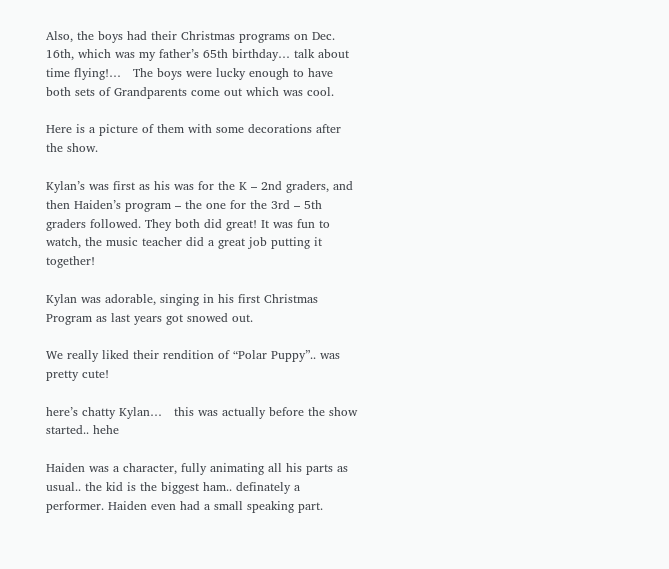Also, the boys had their Christmas programs on Dec. 16th, which was my father’s 65th birthday… talk about time flying!…   The boys were lucky enough to have both sets of Grandparents come out which was cool.

Here is a picture of them with some decorations after the show.

Kylan’s was first as his was for the K – 2nd graders, and then Haiden’s program – the one for the 3rd – 5th graders followed. They both did great! It was fun to watch, the music teacher did a great job putting it together!

Kylan was adorable, singing in his first Christmas Program as last years got snowed out.

We really liked their rendition of “Polar Puppy”.. was pretty cute!

here’s chatty Kylan…   this was actually before the show started.. hehe

Haiden was a character, fully animating all his parts as usual.. the kid is the biggest ham.. definately a performer. Haiden even had a small speaking part.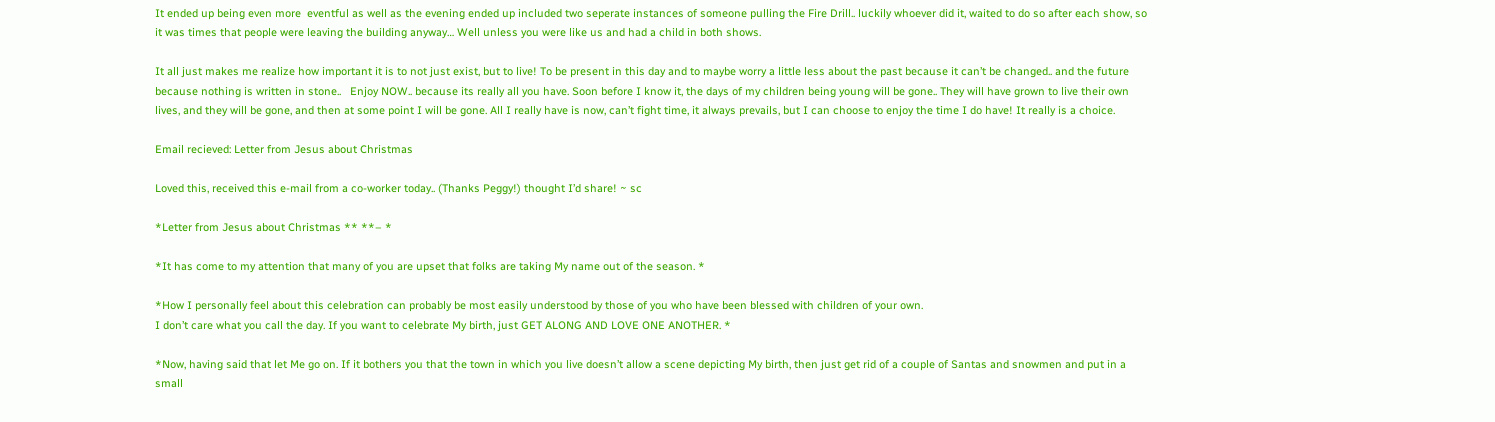It ended up being even more  eventful as well as the evening ended up included two seperate instances of someone pulling the Fire Drill.. luckily whoever did it, waited to do so after each show, so it was times that people were leaving the building anyway… Well unless you were like us and had a child in both shows.

It all just makes me realize how important it is to not just exist, but to live! To be present in this day and to maybe worry a little less about the past because it can’t be changed.. and the future because nothing is written in stone..   Enjoy NOW.. because its really all you have. Soon before I know it, the days of my children being young will be gone.. They will have grown to live their own lives, and they will be gone, and then at some point I will be gone. All I really have is now, can’t fight time, it always prevails, but I can choose to enjoy the time I do have! It really is a choice.

Email recieved: Letter from Jesus about Christmas

Loved this, received this e-mail from a co-worker today.. (Thanks Peggy!) thought I’d share! ~ sc

*Letter from Jesus about Christmas ** **– *

*It has come to my attention that many of you are upset that folks are taking My name out of the season. *

*How I personally feel about this celebration can probably be most easily understood by those of you who have been blessed with children of your own.
I don’t care what you call the day. If you want to celebrate My birth, just GET ALONG AND LOVE ONE ANOTHER. *

*Now, having said that let Me go on. If it bothers you that the town in which you live doesn’t allow a scene depicting My birth, then just get rid of a couple of Santas and snowmen and put in a small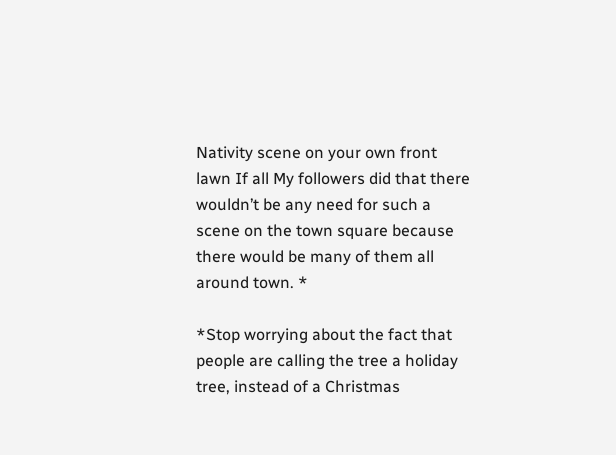Nativity scene on your own front lawn If all My followers did that there wouldn’t be any need for such a scene on the town square because there would be many of them all around town. *

*Stop worrying about the fact that people are calling the tree a holiday tree, instead of a Christmas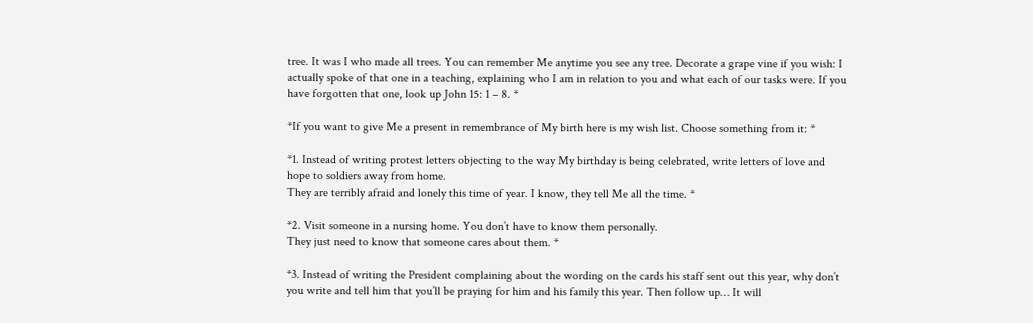tree. It was I who made all trees. You can remember Me anytime you see any tree. Decorate a grape vine if you wish: I actually spoke of that one in a teaching, explaining who I am in relation to you and what each of our tasks were. If you have forgotten that one, look up John 15: 1 – 8. *

*If you want to give Me a present in remembrance of My birth here is my wish list. Choose something from it: *

*1. Instead of writing protest letters objecting to the way My birthday is being celebrated, write letters of love and hope to soldiers away from home.
They are terribly afraid and lonely this time of year. I know, they tell Me all the time. *

*2. Visit someone in a nursing home. You don’t have to know them personally.
They just need to know that someone cares about them. *

*3. Instead of writing the President complaining about the wording on the cards his staff sent out this year, why don’t you write and tell him that you’ll be praying for him and his family this year. Then follow up… It will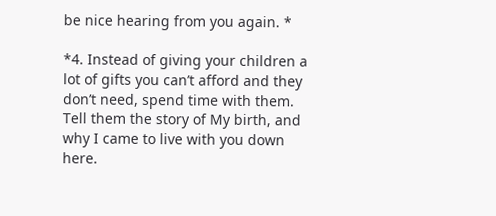be nice hearing from you again. *

*4. Instead of giving your children a lot of gifts you can’t afford and they don’t need, spend time with them. Tell them the story of My birth, and why I came to live with you down here.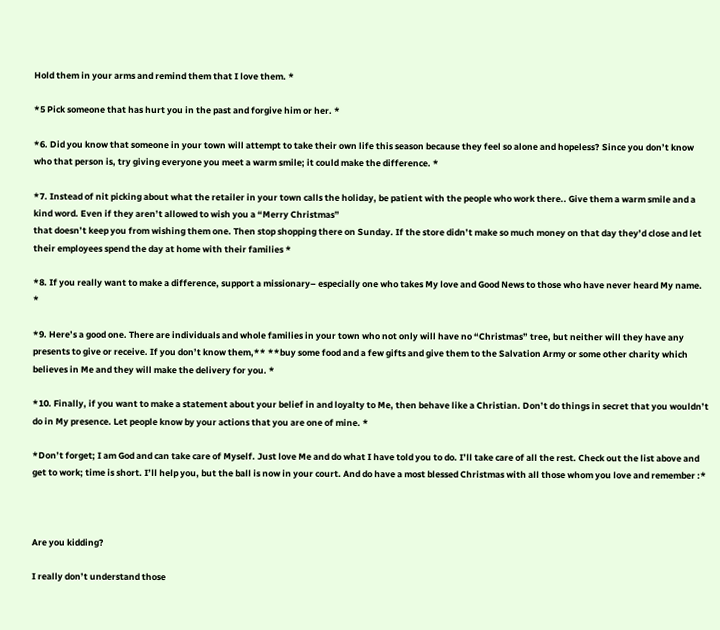Hold them in your arms and remind them that I love them. *

*5 Pick someone that has hurt you in the past and forgive him or her. *

*6. Did you know that someone in your town will attempt to take their own life this season because they feel so alone and hopeless? Since you don’t know who that person is, try giving everyone you meet a warm smile; it could make the difference. *

*7. Instead of nit picking about what the retailer in your town calls the holiday, be patient with the people who work there.. Give them a warm smile and a kind word. Even if they aren’t allowed to wish you a “Merry Christmas”
that doesn’t keep you from wishing them one. Then stop shopping there on Sunday. If the store didn’t make so much money on that day they’d close and let their employees spend the day at home with their families *

*8. If you really want to make a difference, support a missionary– especially one who takes My love and Good News to those who have never heard My name. *

*9. Here’s a good one. There are individuals and whole families in your town who not only will have no “Christmas” tree, but neither will they have any presents to give or receive. If you don’t know them,** **buy some food and a few gifts and give them to the Salvation Army or some other charity which believes in Me and they will make the delivery for you. *

*10. Finally, if you want to make a statement about your belief in and loyalty to Me, then behave like a Christian. Don’t do things in secret that you wouldn’t do in My presence. Let people know by your actions that you are one of mine. *

*Don’t forget; I am God and can take care of Myself. Just love Me and do what I have told you to do. I’ll take care of all the rest. Check out the list above and get to work; time is short. I’ll help you, but the ball is now in your court. And do have a most blessed Christmas with all those whom you love and remember :*



Are you kidding?

I really don’t understand those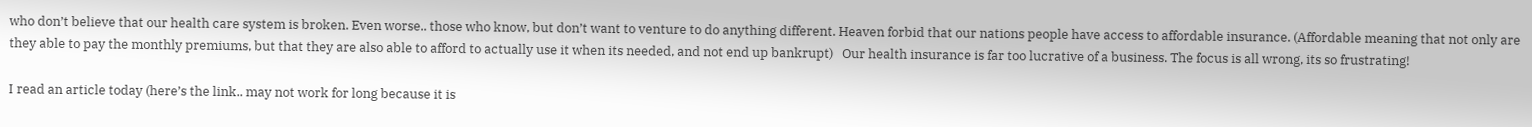who don’t believe that our health care system is broken. Even worse.. those who know, but don’t want to venture to do anything different. Heaven forbid that our nations people have access to affordable insurance. (Affordable meaning that not only are they able to pay the monthly premiums, but that they are also able to afford to actually use it when its needed, and not end up bankrupt)   Our health insurance is far too lucrative of a business. The focus is all wrong, its so frustrating!

I read an article today (here’s the link.. may not work for long because it is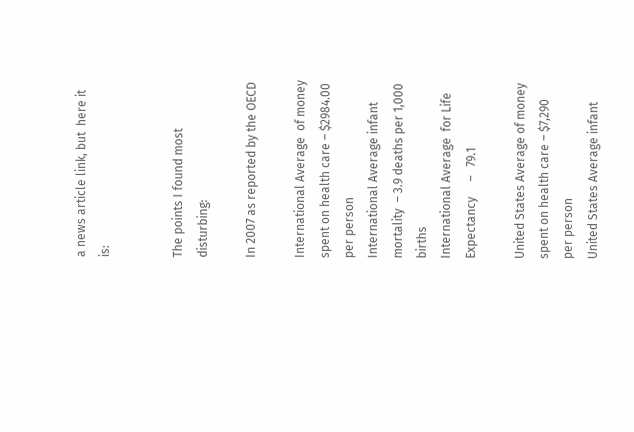a news article link, but  here it is:


The points I found most disturbing:

In 2007 as reported by the OECD

International Average  of money spent on health care – $2984.00 per person
International Average infant mortality  – 3.9 deaths per 1,000 births
International Average  for Life Expectancy     –   79.1

United States Average of money spent on health care – $7,290 per person
United States Average infant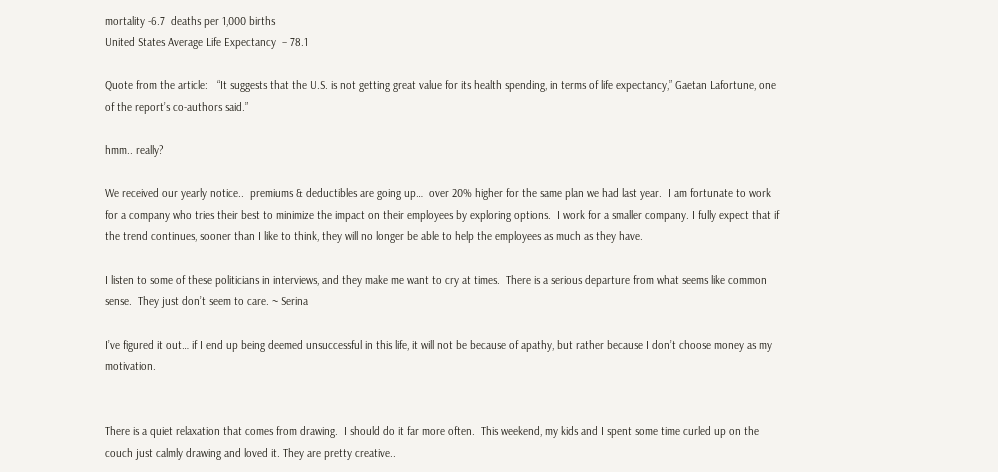mortality -6.7  deaths per 1,000 births
United States Average Life Expectancy  – 78.1

Quote from the article:   “It suggests that the U.S. is not getting great value for its health spending, in terms of life expectancy,” Gaetan Lafortune, one of the report’s co-authors said.”

hmm.. really?

We received our yearly notice..  premiums & deductibles are going up…  over 20% higher for the same plan we had last year.  I am fortunate to work for a company who tries their best to minimize the impact on their employees by exploring options.  I work for a smaller company. I fully expect that if the trend continues, sooner than I like to think, they will no longer be able to help the employees as much as they have.

I listen to some of these politicians in interviews, and they make me want to cry at times.  There is a serious departure from what seems like common sense.  They just don’t seem to care. ~ Serina

I’ve figured it out… if I end up being deemed unsuccessful in this life, it will not be because of apathy, but rather because I don’t choose money as my motivation.


There is a quiet relaxation that comes from drawing.  I should do it far more often.  This weekend, my kids and I spent some time curled up on the couch just calmly drawing and loved it. They are pretty creative..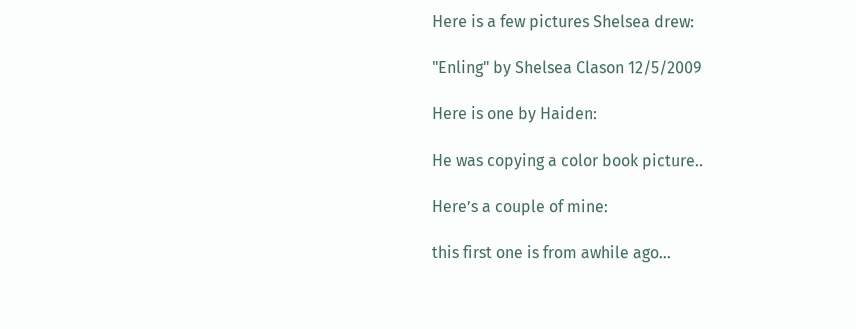Here is a few pictures Shelsea drew:

"Enling" by Shelsea Clason 12/5/2009

Here is one by Haiden:

He was copying a color book picture..

Here’s a couple of mine:

this first one is from awhile ago…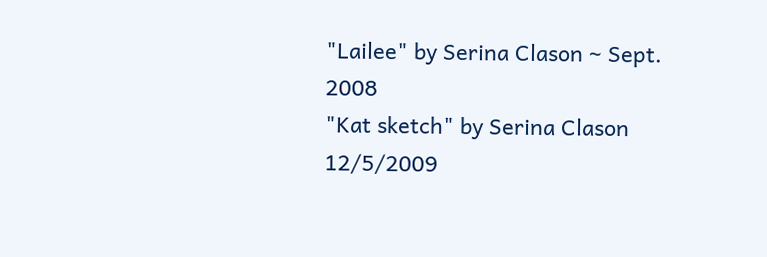"Lailee" by Serina Clason ~ Sept. 2008
"Kat sketch" by Serina Clason 12/5/2009